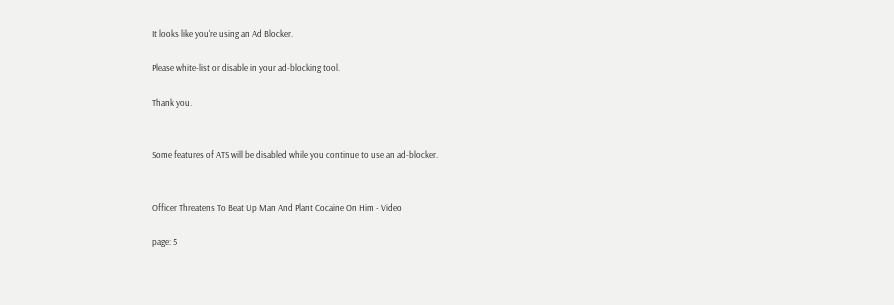It looks like you're using an Ad Blocker.

Please white-list or disable in your ad-blocking tool.

Thank you.


Some features of ATS will be disabled while you continue to use an ad-blocker.


Officer Threatens To Beat Up Man And Plant Cocaine On Him - Video

page: 5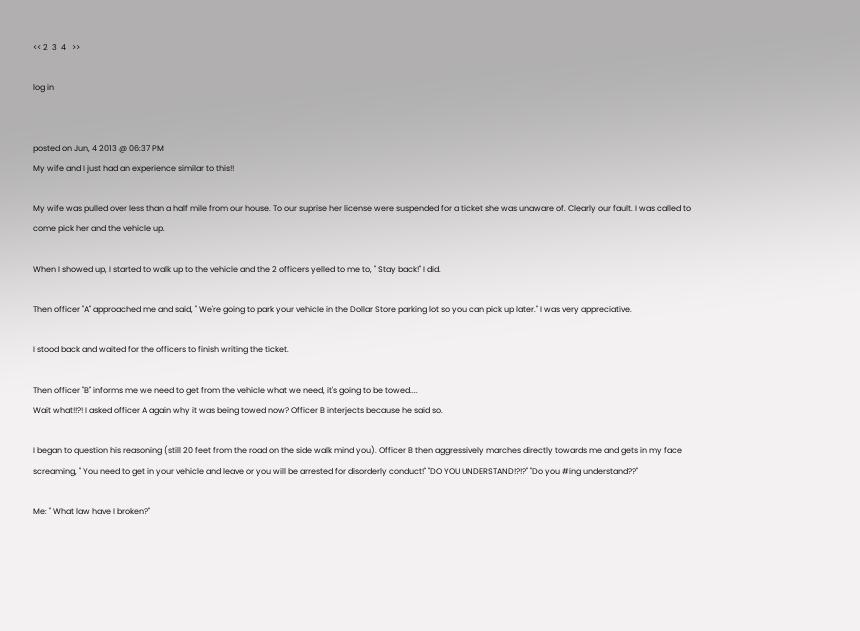<< 2  3  4   >>

log in


posted on Jun, 4 2013 @ 06:37 PM
My wife and I just had an experience similar to this!!

My wife was pulled over less than a half mile from our house. To our suprise her license were suspended for a ticket she was unaware of. Clearly our fault. I was called to come pick her and the vehicle up.

When I showed up, I started to walk up to the vehicle and the 2 officers yelled to me to, " Stay back!" I did.

Then officer "A" approached me and said, " We're going to park your vehicle in the Dollar Store parking lot so you can pick up later." I was very appreciative.

I stood back and waited for the officers to finish writing the ticket.

Then officer "B" informs me we need to get from the vehicle what we need, it's going to be towed....
Wait what!!?! I asked officer A again why it was being towed now? Officer B interjects because he said so.

I began to question his reasoning (still 20 feet from the road on the side walk mind you). Officer B then aggressively marches directly towards me and gets in my face screaming, " You need to get in your vehicle and leave or you will be arrested for disorderly conduct!" "DO YOU UNDERSTAND!?!?" "Do you #ing understand??"

Me: " What law have I broken?"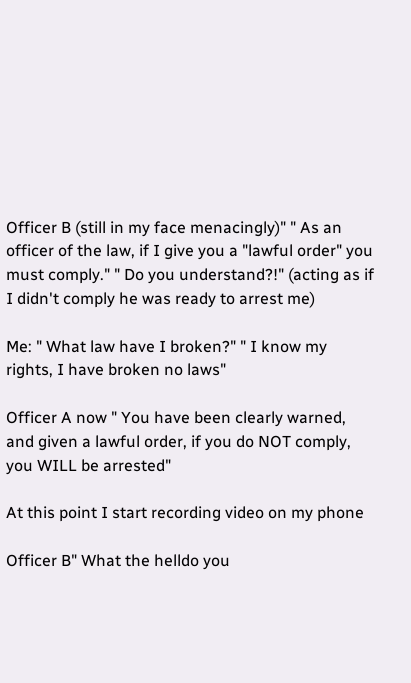Officer B (still in my face menacingly)" " As an officer of the law, if I give you a "lawful order" you must comply." " Do you understand?!" (acting as if I didn't comply he was ready to arrest me)

Me: " What law have I broken?" " I know my rights, I have broken no laws"

Officer A now " You have been clearly warned, and given a lawful order, if you do NOT comply, you WILL be arrested"

At this point I start recording video on my phone

Officer B" What the helldo you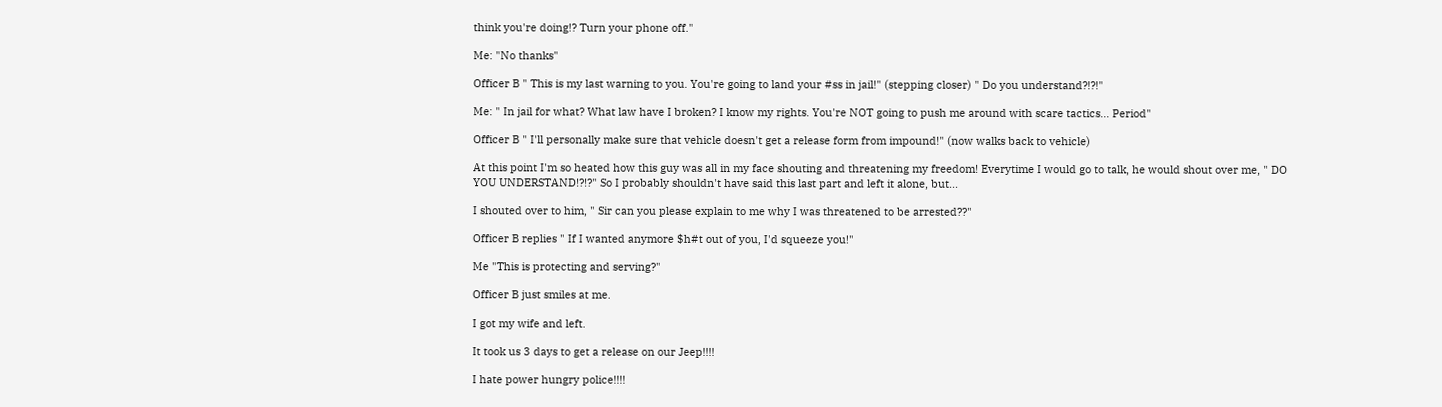think you're doing!? Turn your phone off."

Me: "No thanks"

Officer B " This is my last warning to you. You're going to land your #ss in jail!" (stepping closer) " Do you understand?!?!"

Me: " In jail for what? What law have I broken? I know my rights. You're NOT going to push me around with scare tactics... Period"

Officer B " I'll personally make sure that vehicle doesn't get a release form from impound!" (now walks back to vehicle)

At this point I'm so heated how this guy was all in my face shouting and threatening my freedom! Everytime I would go to talk, he would shout over me, " DO YOU UNDERSTAND!?!?" So I probably shouldn't have said this last part and left it alone, but...

I shouted over to him, " Sir can you please explain to me why I was threatened to be arrested??"

Officer B replies " If I wanted anymore $h#t out of you, I'd squeeze you!"

Me "This is protecting and serving?"

Officer B just smiles at me.

I got my wife and left.

It took us 3 days to get a release on our Jeep!!!!

I hate power hungry police!!!!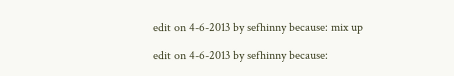edit on 4-6-2013 by sefhinny because: mix up

edit on 4-6-2013 by sefhinny because: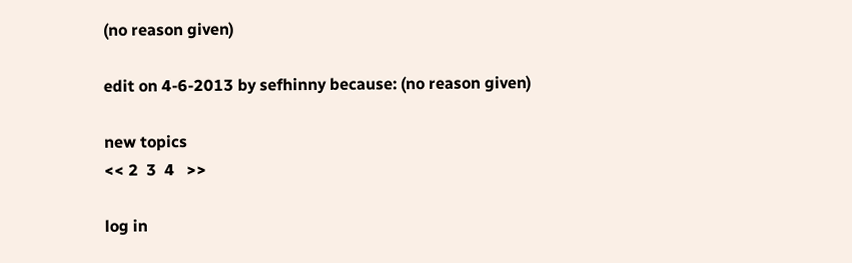(no reason given)

edit on 4-6-2013 by sefhinny because: (no reason given)

new topics
<< 2  3  4   >>

log in